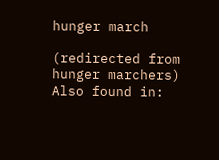hunger march

(redirected from hunger marchers)
Also found in: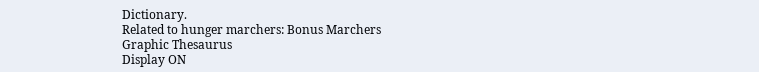Dictionary.
Related to hunger marchers: Bonus Marchers
Graphic Thesaurus
Display ON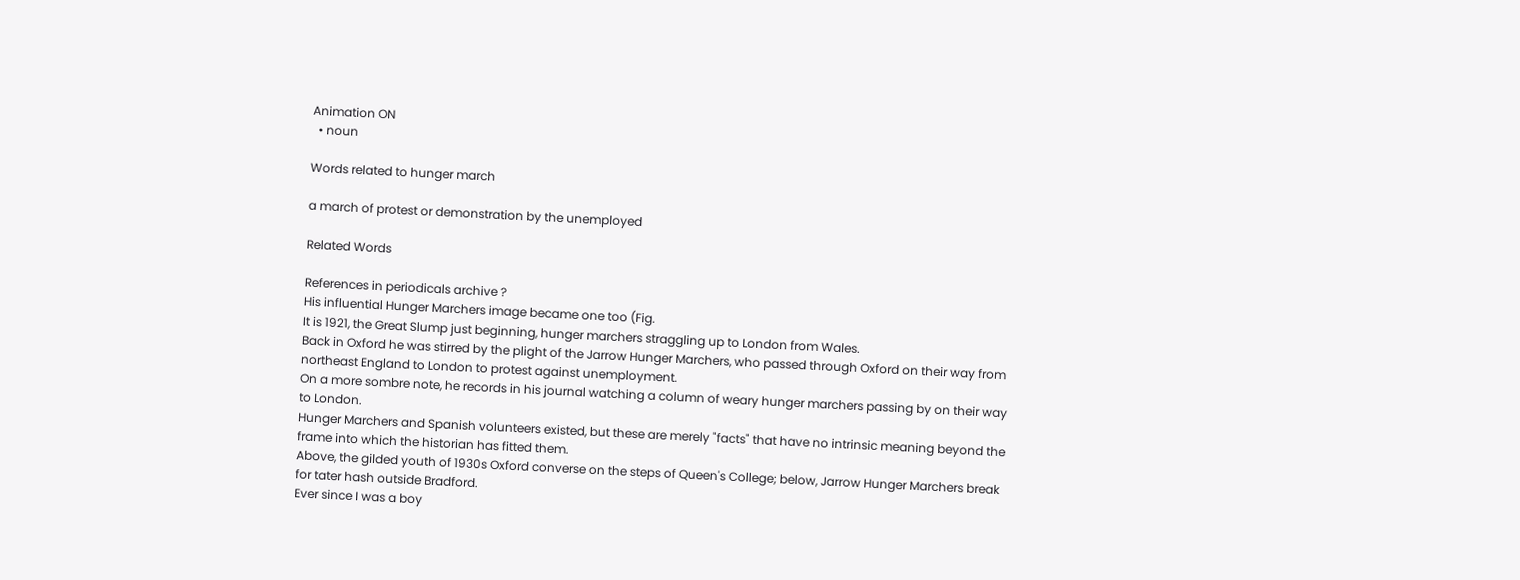Animation ON
  • noun

Words related to hunger march

a march of protest or demonstration by the unemployed

Related Words

References in periodicals archive ?
His influential Hunger Marchers image became one too (Fig.
It is 1921, the Great Slump just beginning, hunger marchers straggling up to London from Wales.
Back in Oxford he was stirred by the plight of the Jarrow Hunger Marchers, who passed through Oxford on their way from northeast England to London to protest against unemployment.
On a more sombre note, he records in his journal watching a column of weary hunger marchers passing by on their way to London.
Hunger Marchers and Spanish volunteers existed, but these are merely "facts" that have no intrinsic meaning beyond the frame into which the historian has fitted them.
Above, the gilded youth of 1930s Oxford converse on the steps of Queen's College; below, Jarrow Hunger Marchers break for tater hash outside Bradford.
Ever since I was a boy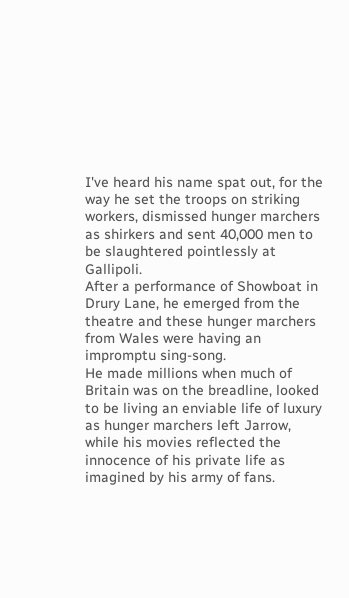I've heard his name spat out, for the way he set the troops on striking workers, dismissed hunger marchers as shirkers and sent 40,000 men to be slaughtered pointlessly at Gallipoli.
After a performance of Showboat in Drury Lane, he emerged from the theatre and these hunger marchers from Wales were having an impromptu sing-song.
He made millions when much of Britain was on the breadline, looked to be living an enviable life of luxury as hunger marchers left Jarrow, while his movies reflected the innocence of his private life as imagined by his army of fans.